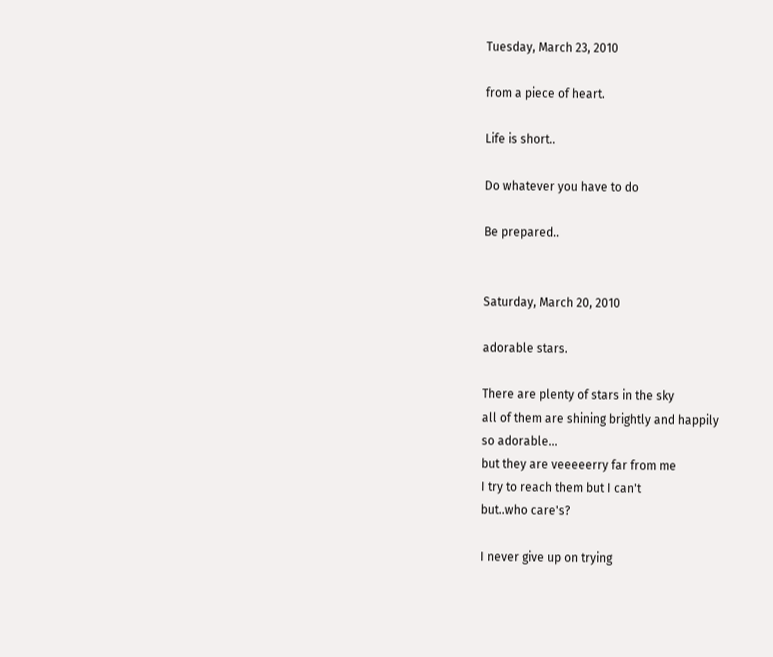Tuesday, March 23, 2010

from a piece of heart.

Life is short..

Do whatever you have to do

Be prepared..


Saturday, March 20, 2010

adorable stars.

There are plenty of stars in the sky
all of them are shining brightly and happily
so adorable...
but they are veeeeerry far from me
I try to reach them but I can't
but..who care's?

I never give up on trying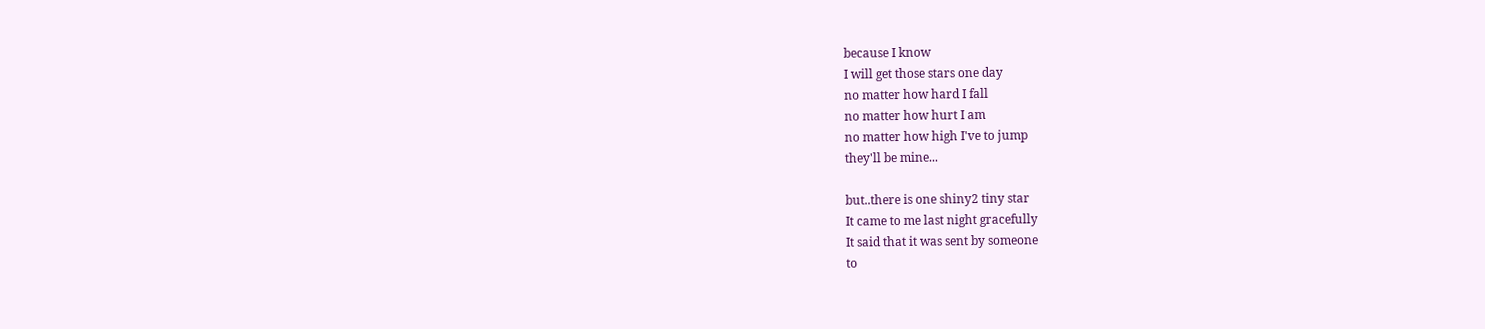because I know
I will get those stars one day
no matter how hard I fall
no matter how hurt I am
no matter how high I've to jump
they'll be mine...

but..there is one shiny2 tiny star
It came to me last night gracefully
It said that it was sent by someone
to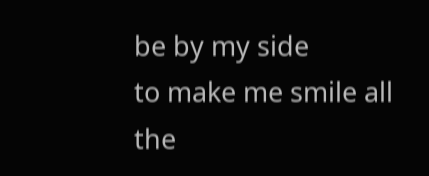be by my side
to make me smile all the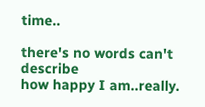time..

there's no words can't describe
how happy I am..really.